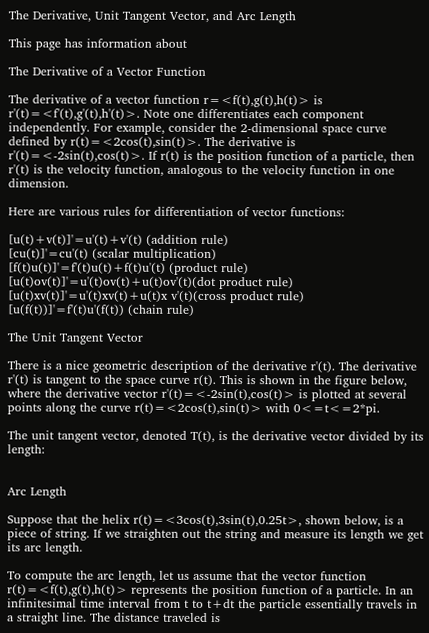The Derivative, Unit Tangent Vector, and Arc Length

This page has information about

The Derivative of a Vector Function

The derivative of a vector function r=<f(t),g(t),h(t)> is r'(t)=<f'(t),g'(t),h'(t)>. Note one differentiates each component independently. For example, consider the 2-dimensional space curve defined by r(t)=<2cos(t),sin(t)>. The derivative is r'(t)=<-2sin(t),cos(t)>. If r(t) is the position function of a particle, then r'(t) is the velocity function, analogous to the velocity function in one dimension.

Here are various rules for differentiation of vector functions:

[u(t)+v(t)]'=u'(t)+v'(t) (addition rule)
[cu(t)]'=cu'(t) (scalar multiplication)
[f(t)u(t)]'=f'(t)u(t)+f(t)u'(t) (product rule)
[u(t)ov(t)]'=u'(t)ov(t)+u(t)ov'(t)(dot product rule)
[u(t)xv(t)]'=u'(t)xv(t)+u(t)x v'(t)(cross product rule)
[u(f(t))]'=f'(t)u'(f(t)) (chain rule)

The Unit Tangent Vector

There is a nice geometric description of the derivative r'(t). The derivative r'(t) is tangent to the space curve r(t). This is shown in the figure below, where the derivative vector r'(t)=<-2sin(t),cos(t)> is plotted at several points along the curve r(t)=<2cos(t),sin(t)> with 0<=t<=2*pi.

The unit tangent vector, denoted T(t), is the derivative vector divided by its length:


Arc Length

Suppose that the helix r(t)=<3cos(t),3sin(t),0.25t>, shown below, is a piece of string. If we straighten out the string and measure its length we get its arc length.

To compute the arc length, let us assume that the vector function r(t)=<f(t),g(t),h(t)> represents the position function of a particle. In an infinitesimal time interval from t to t+dt the particle essentially travels in a straight line. The distance traveled is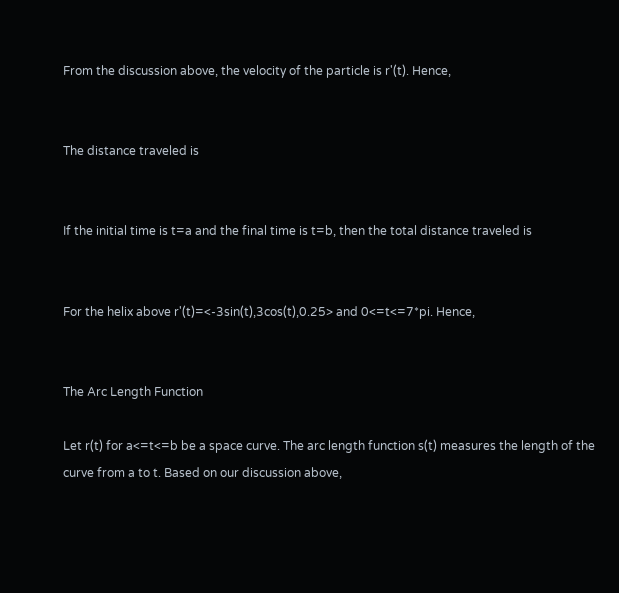From the discussion above, the velocity of the particle is r'(t). Hence,


The distance traveled is


If the initial time is t=a and the final time is t=b, then the total distance traveled is


For the helix above r'(t)=<-3sin(t),3cos(t),0.25> and 0<=t<=7*pi. Hence,


The Arc Length Function

Let r(t) for a<=t<=b be a space curve. The arc length function s(t) measures the length of the curve from a to t. Based on our discussion above,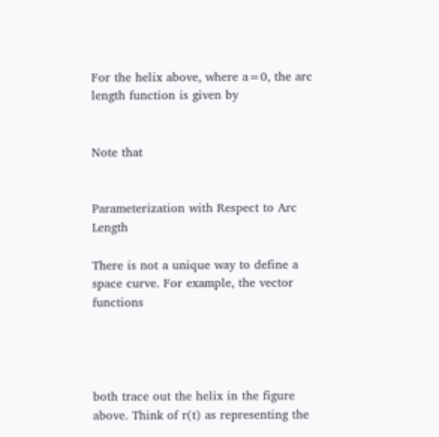For the helix above, where a=0, the arc length function is given by


Note that


Parameterization with Respect to Arc Length

There is not a unique way to define a space curve. For example, the vector functions




both trace out the helix in the figure above. Think of r(t) as representing the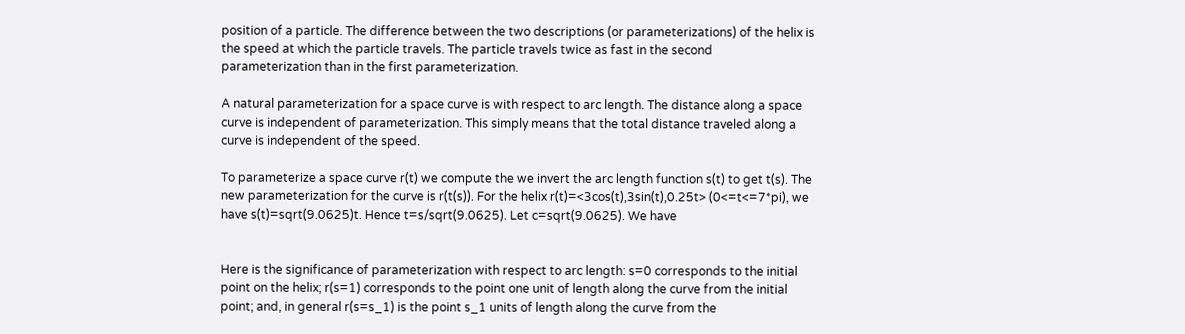position of a particle. The difference between the two descriptions (or parameterizations) of the helix is the speed at which the particle travels. The particle travels twice as fast in the second parameterization than in the first parameterization.

A natural parameterization for a space curve is with respect to arc length. The distance along a space curve is independent of parameterization. This simply means that the total distance traveled along a curve is independent of the speed.

To parameterize a space curve r(t) we compute the we invert the arc length function s(t) to get t(s). The new parameterization for the curve is r(t(s)). For the helix r(t)=<3cos(t),3sin(t),0.25t> (0<=t<=7*pi), we have s(t)=sqrt(9.0625)t. Hence t=s/sqrt(9.0625). Let c=sqrt(9.0625). We have


Here is the significance of parameterization with respect to arc length: s=0 corresponds to the initial point on the helix; r(s=1) corresponds to the point one unit of length along the curve from the initial point; and, in general r(s=s_1) is the point s_1 units of length along the curve from the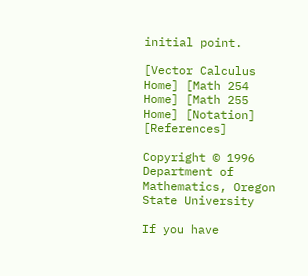initial point.

[Vector Calculus Home] [Math 254 Home] [Math 255 Home] [Notation] [References]

Copyright © 1996 Department of Mathematics, Oregon State University

If you have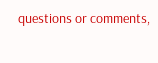questions or comments,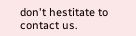don't hestitate to contact us.